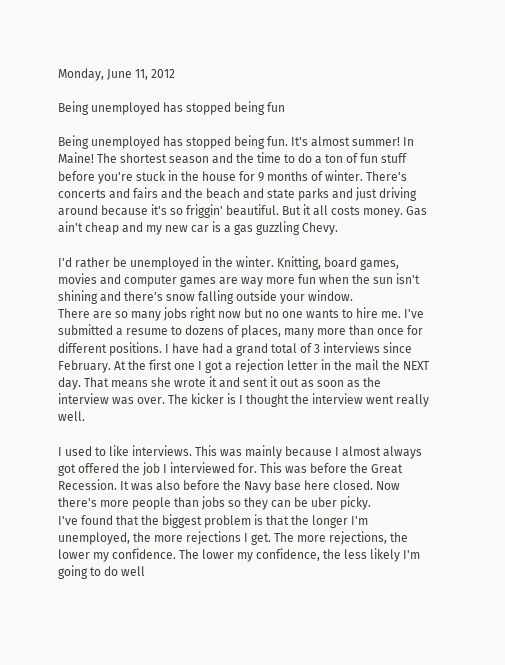Monday, June 11, 2012

Being unemployed has stopped being fun

Being unemployed has stopped being fun. It's almost summer! In Maine! The shortest season and the time to do a ton of fun stuff before you're stuck in the house for 9 months of winter. There's concerts and fairs and the beach and state parks and just driving around because it's so friggin' beautiful. But it all costs money. Gas ain't cheap and my new car is a gas guzzling Chevy.

I'd rather be unemployed in the winter. Knitting, board games, movies and computer games are way more fun when the sun isn't shining and there's snow falling outside your window.
There are so many jobs right now but no one wants to hire me. I've submitted a resume to dozens of places, many more than once for different positions. I have had a grand total of 3 interviews since February. At the first one I got a rejection letter in the mail the NEXT day. That means she wrote it and sent it out as soon as the interview was over. The kicker is I thought the interview went really well.

I used to like interviews. This was mainly because I almost always got offered the job I interviewed for. This was before the Great Recession. It was also before the Navy base here closed. Now there's more people than jobs so they can be uber picky.
I've found that the biggest problem is that the longer I'm unemployed, the more rejections I get. The more rejections, the lower my confidence. The lower my confidence, the less likely I'm going to do well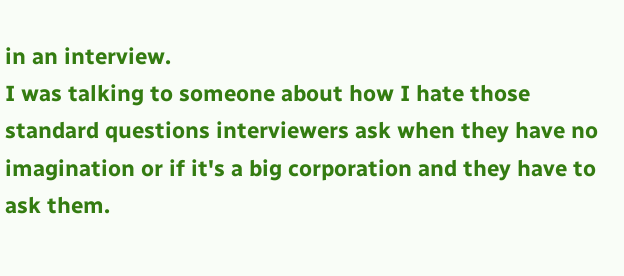in an interview.
I was talking to someone about how I hate those standard questions interviewers ask when they have no imagination or if it's a big corporation and they have to ask them.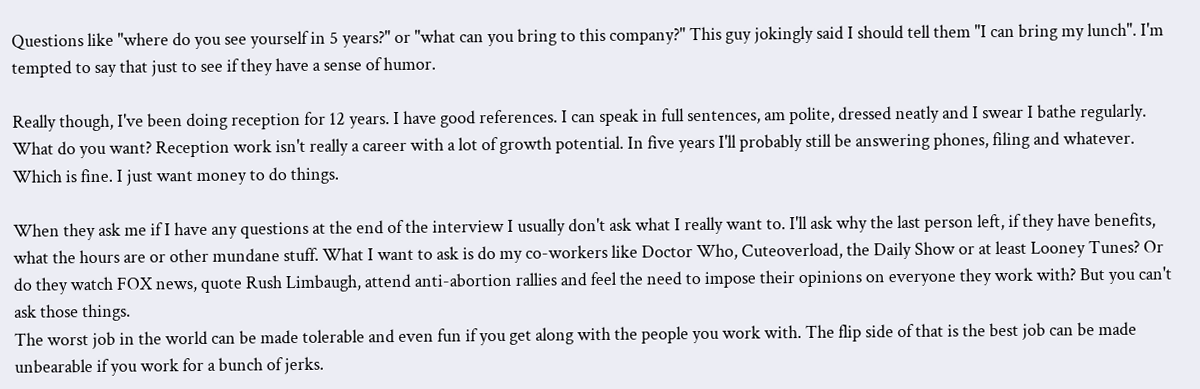Questions like "where do you see yourself in 5 years?" or "what can you bring to this company?" This guy jokingly said I should tell them "I can bring my lunch". I'm tempted to say that just to see if they have a sense of humor.

Really though, I've been doing reception for 12 years. I have good references. I can speak in full sentences, am polite, dressed neatly and I swear I bathe regularly. What do you want? Reception work isn't really a career with a lot of growth potential. In five years I'll probably still be answering phones, filing and whatever. Which is fine. I just want money to do things.

When they ask me if I have any questions at the end of the interview I usually don't ask what I really want to. I'll ask why the last person left, if they have benefits, what the hours are or other mundane stuff. What I want to ask is do my co-workers like Doctor Who, Cuteoverload, the Daily Show or at least Looney Tunes? Or do they watch FOX news, quote Rush Limbaugh, attend anti-abortion rallies and feel the need to impose their opinions on everyone they work with? But you can't ask those things.
The worst job in the world can be made tolerable and even fun if you get along with the people you work with. The flip side of that is the best job can be made unbearable if you work for a bunch of jerks.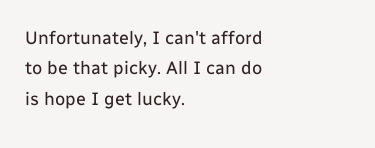Unfortunately, I can't afford to be that picky. All I can do is hope I get lucky.